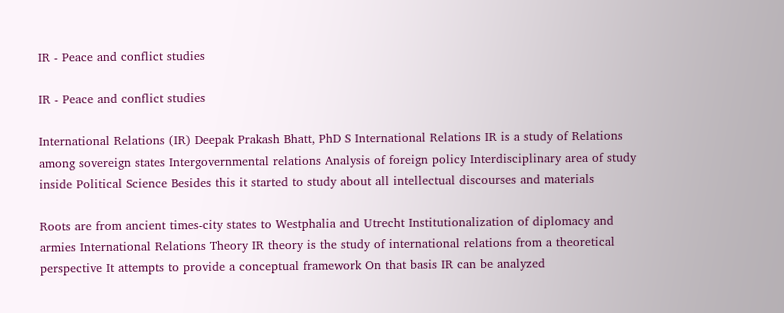IR - Peace and conflict studies

IR - Peace and conflict studies

International Relations (IR) Deepak Prakash Bhatt, PhD S International Relations IR is a study of Relations among sovereign states Intergovernmental relations Analysis of foreign policy Interdisciplinary area of study inside Political Science Besides this it started to study about all intellectual discourses and materials

Roots are from ancient times-city states to Westphalia and Utrecht Institutionalization of diplomacy and armies International Relations Theory IR theory is the study of international relations from a theoretical perspective It attempts to provide a conceptual framework On that basis IR can be analyzed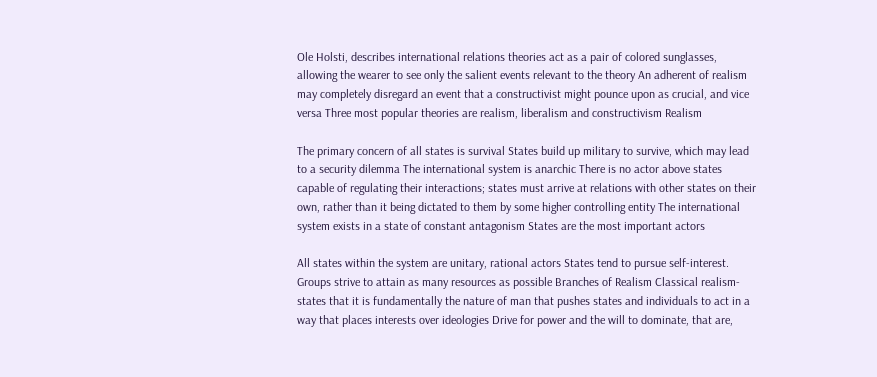Ole Holsti, describes international relations theories act as a pair of colored sunglasses, allowing the wearer to see only the salient events relevant to the theory An adherent of realism may completely disregard an event that a constructivist might pounce upon as crucial, and vice versa Three most popular theories are realism, liberalism and constructivism Realism

The primary concern of all states is survival States build up military to survive, which may lead to a security dilemma The international system is anarchic There is no actor above states capable of regulating their interactions; states must arrive at relations with other states on their own, rather than it being dictated to them by some higher controlling entity The international system exists in a state of constant antagonism States are the most important actors

All states within the system are unitary, rational actors States tend to pursue self-interest. Groups strive to attain as many resources as possible Branches of Realism Classical realism- states that it is fundamentally the nature of man that pushes states and individuals to act in a way that places interests over ideologies Drive for power and the will to dominate, that are,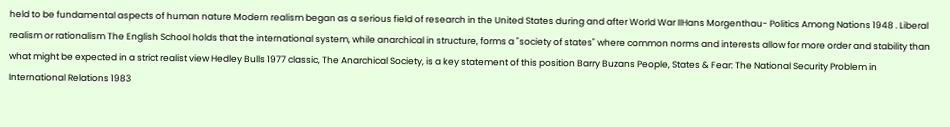held to be fundamental aspects of human nature Modern realism began as a serious field of research in the United States during and after World War IIHans Morgenthau- Politics Among Nations 1948 . Liberal realism or rationalism The English School holds that the international system, while anarchical in structure, forms a "society of states" where common norms and interests allow for more order and stability than what might be expected in a strict realist view Hedley Bulls 1977 classic, The Anarchical Society, is a key statement of this position Barry Buzans People, States & Fear: The National Security Problem in International Relations 1983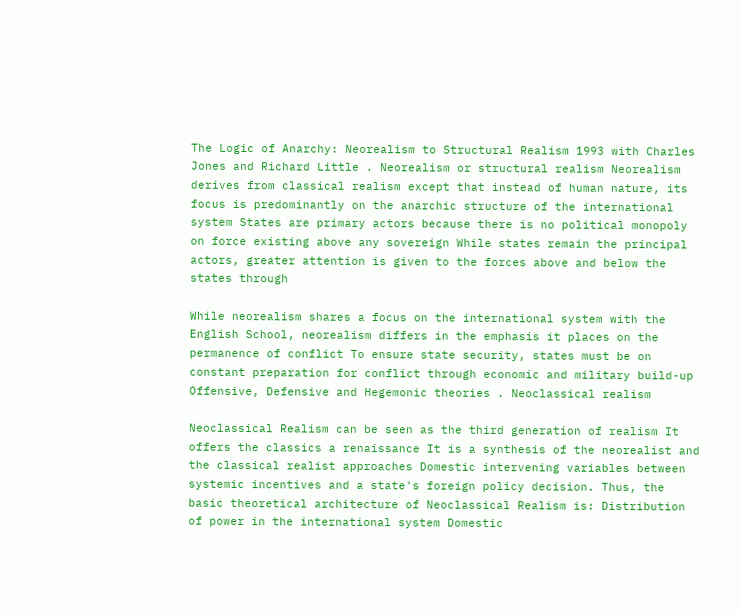The Logic of Anarchy: Neorealism to Structural Realism 1993 with Charles Jones and Richard Little . Neorealism or structural realism Neorealism derives from classical realism except that instead of human nature, its focus is predominantly on the anarchic structure of the international system States are primary actors because there is no political monopoly on force existing above any sovereign While states remain the principal actors, greater attention is given to the forces above and below the states through

While neorealism shares a focus on the international system with the English School, neorealism differs in the emphasis it places on the permanence of conflict To ensure state security, states must be on constant preparation for conflict through economic and military build-up Offensive, Defensive and Hegemonic theories . Neoclassical realism

Neoclassical Realism can be seen as the third generation of realism It offers the classics a renaissance It is a synthesis of the neorealist and the classical realist approaches Domestic intervening variables between systemic incentives and a state's foreign policy decision. Thus, the basic theoretical architecture of Neoclassical Realism is: Distribution of power in the international system Domestic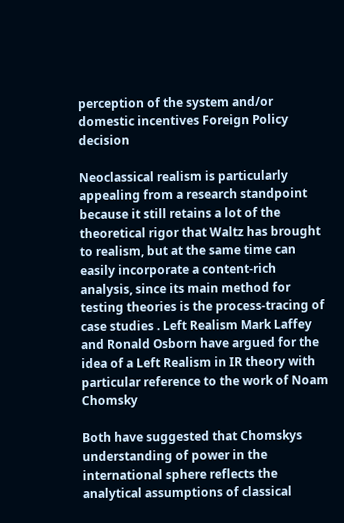perception of the system and/or domestic incentives Foreign Policy decision

Neoclassical realism is particularly appealing from a research standpoint because it still retains a lot of the theoretical rigor that Waltz has brought to realism, but at the same time can easily incorporate a content-rich analysis, since its main method for testing theories is the process-tracing of case studies . Left Realism Mark Laffey and Ronald Osborn have argued for the idea of a Left Realism in IR theory with particular reference to the work of Noam Chomsky

Both have suggested that Chomskys understanding of power in the international sphere reflects the analytical assumptions of classical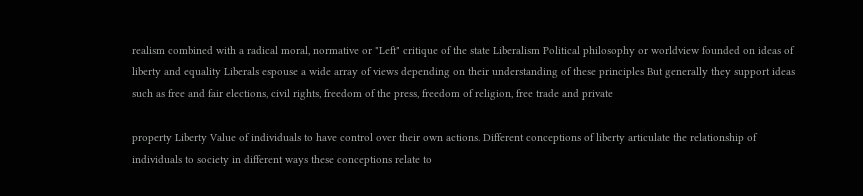realism combined with a radical moral, normative or "Left" critique of the state Liberalism Political philosophy or worldview founded on ideas of liberty and equality Liberals espouse a wide array of views depending on their understanding of these principles But generally they support ideas such as free and fair elections, civil rights, freedom of the press, freedom of religion, free trade and private

property Liberty Value of individuals to have control over their own actions. Different conceptions of liberty articulate the relationship of individuals to society in different ways these conceptions relate to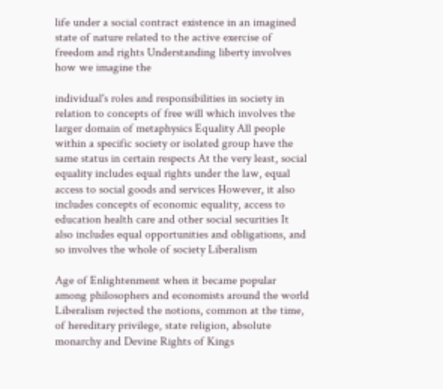life under a social contract existence in an imagined state of nature related to the active exercise of freedom and rights Understanding liberty involves how we imagine the

individual's roles and responsibilities in society in relation to concepts of free will which involves the larger domain of metaphysics Equality All people within a specific society or isolated group have the same status in certain respects At the very least, social equality includes equal rights under the law, equal access to social goods and services However, it also includes concepts of economic equality, access to education health care and other social securities It also includes equal opportunities and obligations, and so involves the whole of society Liberalism

Age of Enlightenment when it became popular among philosophers and economists around the world Liberalism rejected the notions, common at the time, of hereditary privilege, state religion, absolute monarchy and Devine Rights of Kings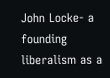John Locke- a founding liberalism as a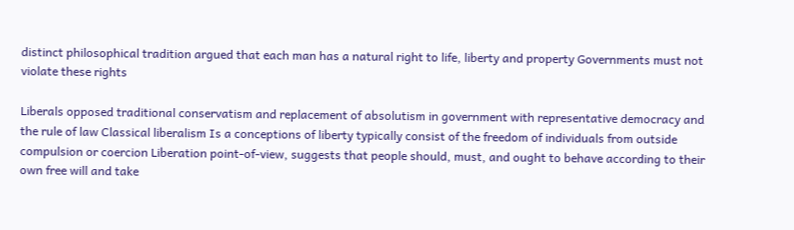distinct philosophical tradition argued that each man has a natural right to life, liberty and property Governments must not violate these rights

Liberals opposed traditional conservatism and replacement of absolutism in government with representative democracy and the rule of law Classical liberalism Is a conceptions of liberty typically consist of the freedom of individuals from outside compulsion or coercion Liberation point-of-view, suggests that people should, must, and ought to behave according to their own free will and take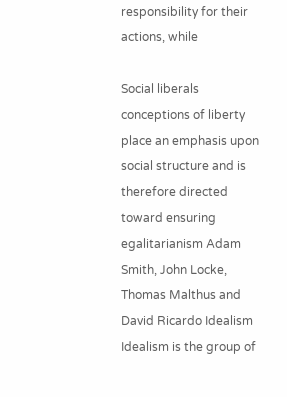responsibility for their actions, while

Social liberals conceptions of liberty place an emphasis upon social structure and is therefore directed toward ensuring egalitarianism Adam Smith, John Locke, Thomas Malthus and David Ricardo Idealism Idealism is the group of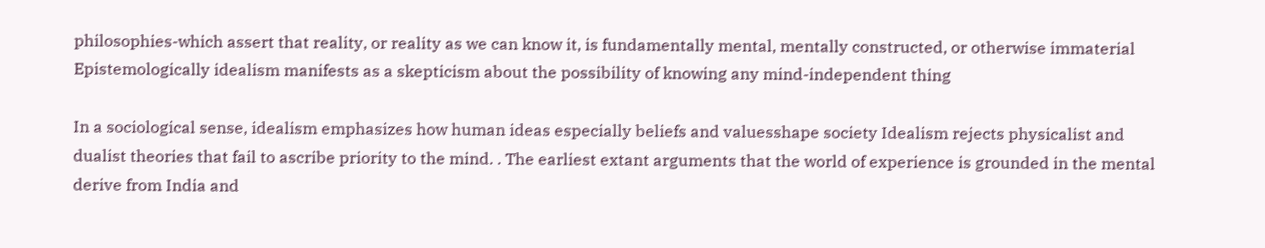philosophies-which assert that reality, or reality as we can know it, is fundamentally mental, mentally constructed, or otherwise immaterial Epistemologically idealism manifests as a skepticism about the possibility of knowing any mind-independent thing

In a sociological sense, idealism emphasizes how human ideas especially beliefs and valuesshape society Idealism rejects physicalist and dualist theories that fail to ascribe priority to the mind. . The earliest extant arguments that the world of experience is grounded in the mental derive from India and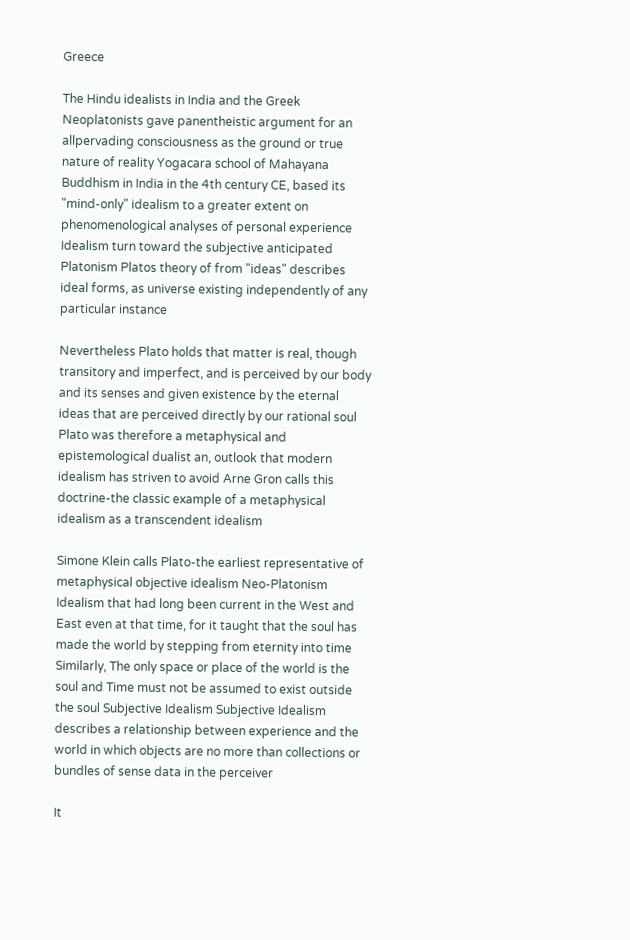Greece

The Hindu idealists in India and the Greek Neoplatonists gave panentheistic argument for an allpervading consciousness as the ground or true nature of reality Yogacara school of Mahayana Buddhism in India in the 4th century CE, based its "mind-only" idealism to a greater extent on phenomenological analyses of personal experience Idealism turn toward the subjective anticipated Platonism Platos theory of from "ideas" describes ideal forms, as universe existing independently of any particular instance

Nevertheless Plato holds that matter is real, though transitory and imperfect, and is perceived by our body and its senses and given existence by the eternal ideas that are perceived directly by our rational soul Plato was therefore a metaphysical and epistemological dualist an, outlook that modern idealism has striven to avoid Arne Gron calls this doctrine-the classic example of a metaphysical idealism as a transcendent idealism

Simone Klein calls Plato-the earliest representative of metaphysical objective idealism Neo-Platonism Idealism that had long been current in the West and East even at that time, for it taught that the soul has made the world by stepping from eternity into time Similarly, The only space or place of the world is the soul and Time must not be assumed to exist outside the soul Subjective Idealism Subjective Idealism describes a relationship between experience and the world in which objects are no more than collections or bundles of sense data in the perceiver

It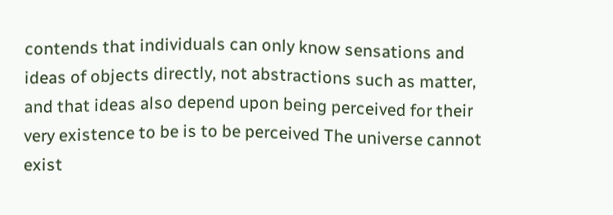contends that individuals can only know sensations and ideas of objects directly, not abstractions such as matter, and that ideas also depend upon being perceived for their very existence to be is to be perceived The universe cannot exist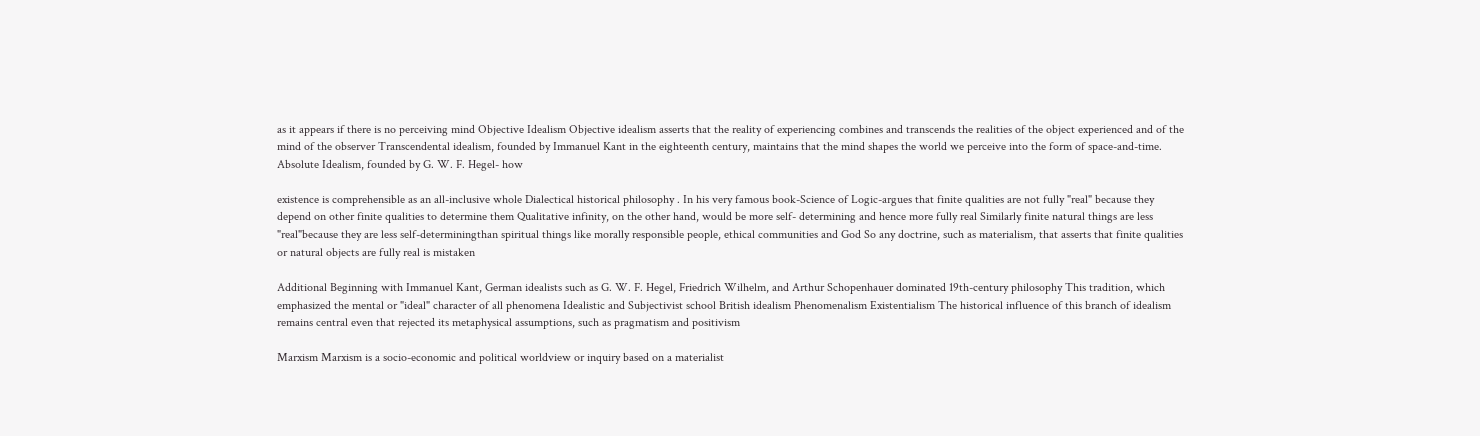as it appears if there is no perceiving mind Objective Idealism Objective idealism asserts that the reality of experiencing combines and transcends the realities of the object experienced and of the mind of the observer Transcendental idealism, founded by Immanuel Kant in the eighteenth century, maintains that the mind shapes the world we perceive into the form of space-and-time. Absolute Idealism, founded by G. W. F. Hegel- how

existence is comprehensible as an all-inclusive whole Dialectical historical philosophy . In his very famous book-Science of Logic-argues that finite qualities are not fully "real" because they depend on other finite qualities to determine them Qualitative infinity, on the other hand, would be more self- determining and hence more fully real Similarly finite natural things are less "real"because they are less self-determiningthan spiritual things like morally responsible people, ethical communities and God So any doctrine, such as materialism, that asserts that finite qualities or natural objects are fully real is mistaken

Additional Beginning with Immanuel Kant, German idealists such as G. W. F. Hegel, Friedrich Wilhelm, and Arthur Schopenhauer dominated 19th-century philosophy This tradition, which emphasized the mental or "ideal" character of all phenomena Idealistic and Subjectivist school British idealism Phenomenalism Existentialism The historical influence of this branch of idealism remains central even that rejected its metaphysical assumptions, such as pragmatism and positivism

Marxism Marxism is a socio-economic and political worldview or inquiry based on a materialist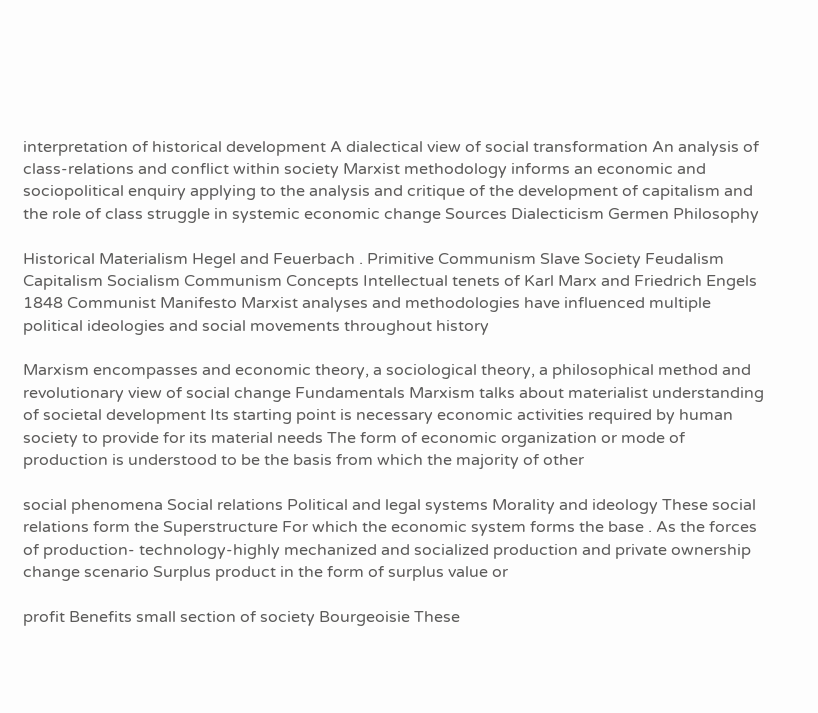interpretation of historical development A dialectical view of social transformation An analysis of class-relations and conflict within society Marxist methodology informs an economic and sociopolitical enquiry applying to the analysis and critique of the development of capitalism and the role of class struggle in systemic economic change Sources Dialecticism Germen Philosophy

Historical Materialism Hegel and Feuerbach . Primitive Communism Slave Society Feudalism Capitalism Socialism Communism Concepts Intellectual tenets of Karl Marx and Friedrich Engels 1848 Communist Manifesto Marxist analyses and methodologies have influenced multiple political ideologies and social movements throughout history

Marxism encompasses and economic theory, a sociological theory, a philosophical method and revolutionary view of social change Fundamentals Marxism talks about materialist understanding of societal development Its starting point is necessary economic activities required by human society to provide for its material needs The form of economic organization or mode of production is understood to be the basis from which the majority of other

social phenomena Social relations Political and legal systems Morality and ideology These social relations form the Superstructure For which the economic system forms the base . As the forces of production- technology-highly mechanized and socialized production and private ownership change scenario Surplus product in the form of surplus value or

profit Benefits small section of society Bourgeoisie These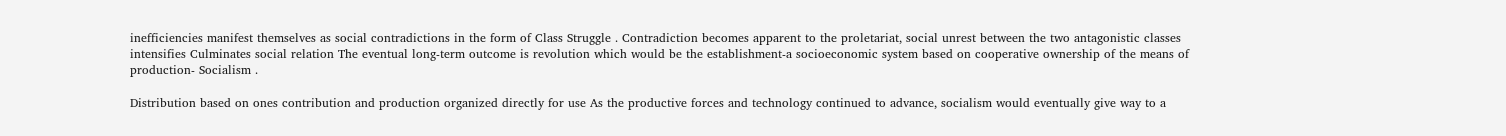inefficiencies manifest themselves as social contradictions in the form of Class Struggle . Contradiction becomes apparent to the proletariat, social unrest between the two antagonistic classes intensifies Culminates social relation The eventual long-term outcome is revolution which would be the establishment-a socioeconomic system based on cooperative ownership of the means of production- Socialism .

Distribution based on ones contribution and production organized directly for use As the productive forces and technology continued to advance, socialism would eventually give way to a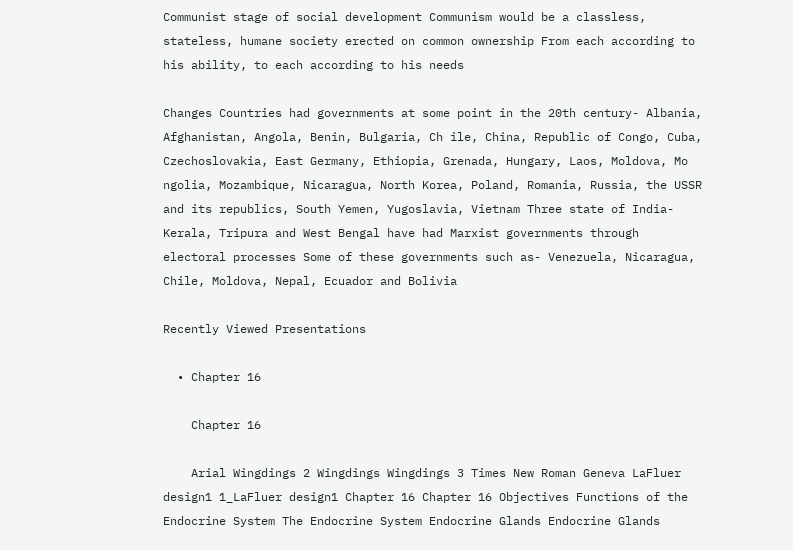Communist stage of social development Communism would be a classless, stateless, humane society erected on common ownership From each according to his ability, to each according to his needs

Changes Countries had governments at some point in the 20th century- Albania, Afghanistan, Angola, Benin, Bulgaria, Ch ile, China, Republic of Congo, Cuba, Czechoslovakia, East Germany, Ethiopia, Grenada, Hungary, Laos, Moldova, Mo ngolia, Mozambique, Nicaragua, North Korea, Poland, Romania, Russia, the USSR and its republics, South Yemen, Yugoslavia, Vietnam Three state of India- Kerala, Tripura and West Bengal have had Marxist governments through electoral processes Some of these governments such as- Venezuela, Nicaragua, Chile, Moldova, Nepal, Ecuador and Bolivia

Recently Viewed Presentations

  • Chapter 16

    Chapter 16

    Arial Wingdings 2 Wingdings Wingdings 3 Times New Roman Geneva LaFluer design1 1_LaFluer design1 Chapter 16 Chapter 16 Objectives Functions of the Endocrine System The Endocrine System Endocrine Glands Endocrine Glands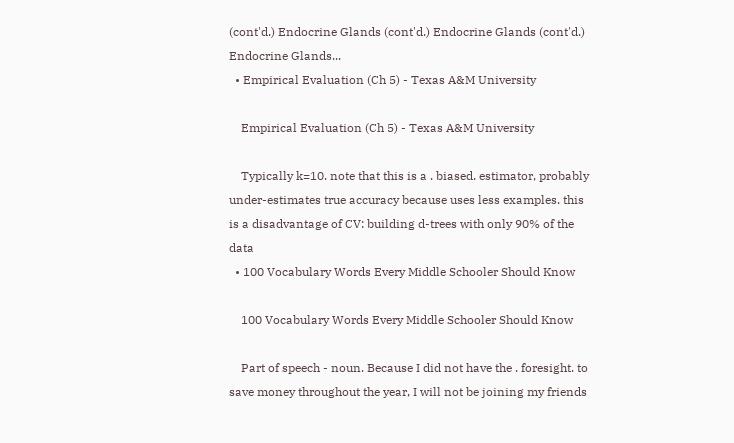(cont'd.) Endocrine Glands (cont'd.) Endocrine Glands (cont'd.) Endocrine Glands...
  • Empirical Evaluation (Ch 5) - Texas A&M University

    Empirical Evaluation (Ch 5) - Texas A&M University

    Typically k=10. note that this is a . biased. estimator, probably under-estimates true accuracy because uses less examples. this is a disadvantage of CV: building d-trees with only 90% of the data
  • 100 Vocabulary Words Every Middle Schooler Should Know

    100 Vocabulary Words Every Middle Schooler Should Know

    Part of speech - noun. Because I did not have the . foresight. to save money throughout the year, I will not be joining my friends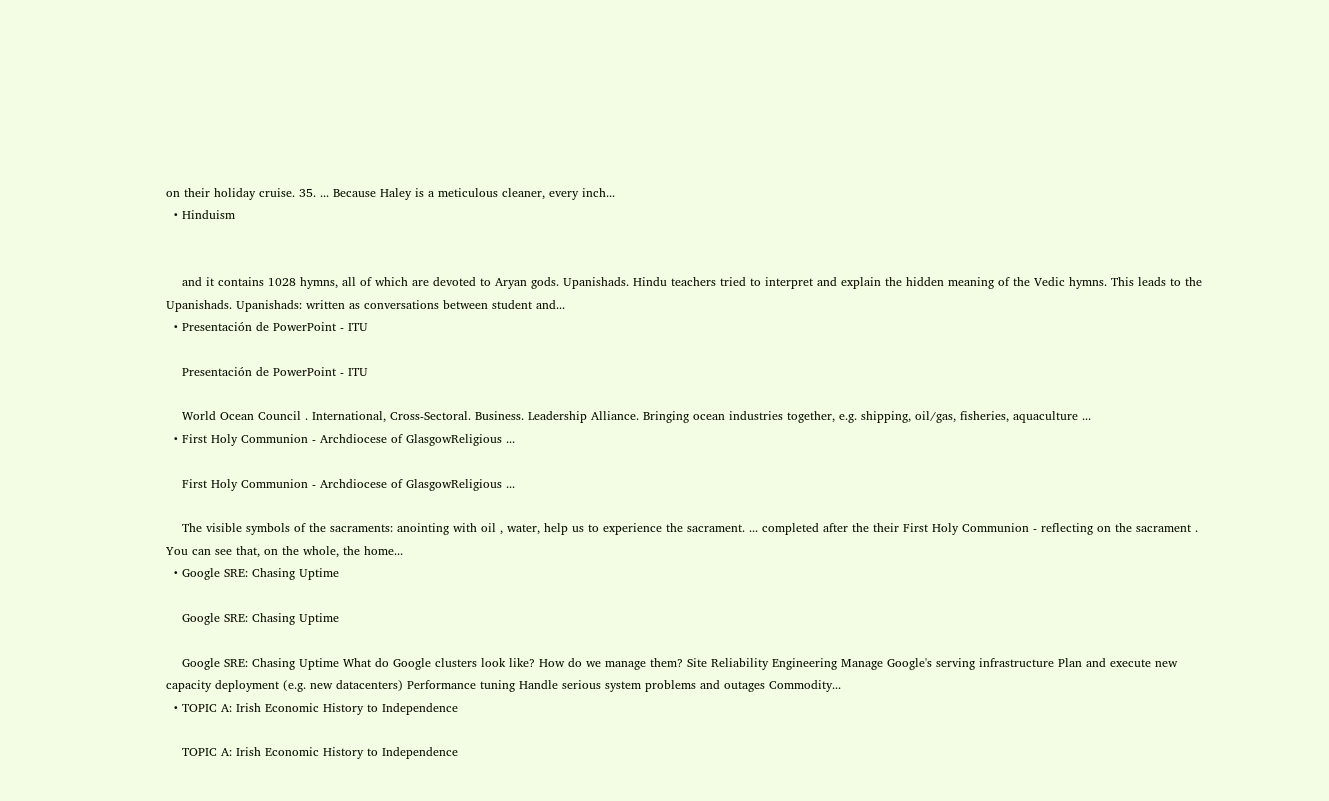on their holiday cruise. 35. ... Because Haley is a meticulous cleaner, every inch...
  • Hinduism


    and it contains 1028 hymns, all of which are devoted to Aryan gods. Upanishads. Hindu teachers tried to interpret and explain the hidden meaning of the Vedic hymns. This leads to the Upanishads. Upanishads: written as conversations between student and...
  • Presentación de PowerPoint - ITU

    Presentación de PowerPoint - ITU

    World Ocean Council . International, Cross-Sectoral. Business. Leadership Alliance. Bringing ocean industries together, e.g. shipping, oil/gas, fisheries, aquaculture ...
  • First Holy Communion - Archdiocese of GlasgowReligious ...

    First Holy Communion - Archdiocese of GlasgowReligious ...

    The visible symbols of the sacraments: anointing with oil , water, help us to experience the sacrament. ... completed after the their First Holy Communion - reflecting on the sacrament . You can see that, on the whole, the home...
  • Google SRE: Chasing Uptime

    Google SRE: Chasing Uptime

    Google SRE: Chasing Uptime What do Google clusters look like? How do we manage them? Site Reliability Engineering Manage Google's serving infrastructure Plan and execute new capacity deployment (e.g. new datacenters) Performance tuning Handle serious system problems and outages Commodity...
  • TOPIC A: Irish Economic History to Independence

    TOPIC A: Irish Economic History to Independence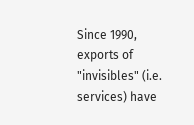Since 1990, exports of "invisibles" (i.e. services) have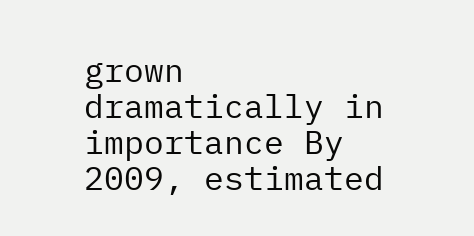grown dramatically in importance By 2009, estimated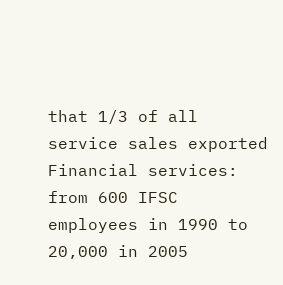that 1/3 of all service sales exported Financial services: from 600 IFSC employees in 1990 to 20,000 in 2005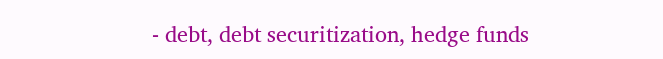- debt, debt securitization, hedge funds